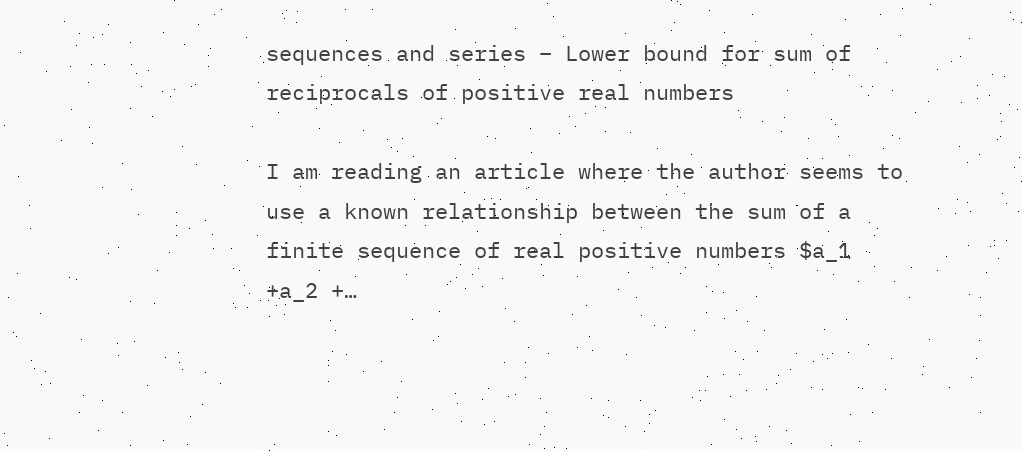sequences and series – Lower bound for sum of reciprocals of positive real numbers

I am reading an article where the author seems to use a known relationship between the sum of a finite sequence of real positive numbers $a_1 +a_2 +…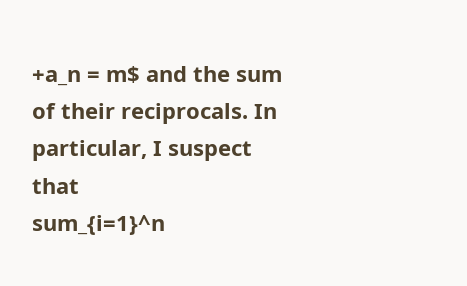+a_n = m$ and the sum of their reciprocals. In particular, I suspect that
sum_{i=1}^n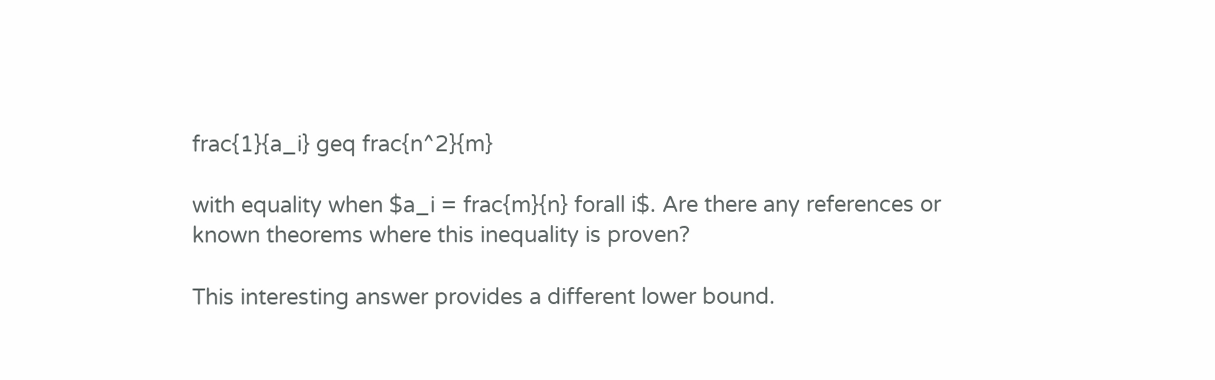frac{1}{a_i} geq frac{n^2}{m}

with equality when $a_i = frac{m}{n} forall i$. Are there any references or known theorems where this inequality is proven?

This interesting answer provides a different lower bound.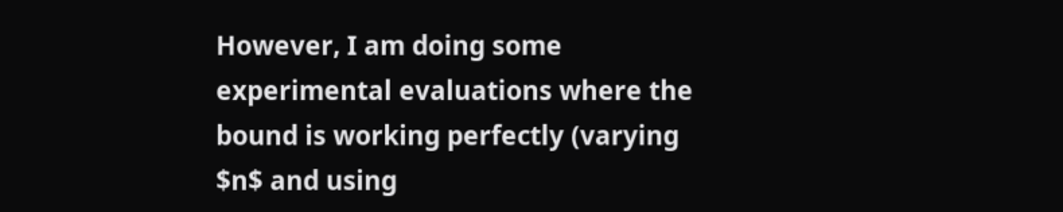However, I am doing some experimental evaluations where the bound is working perfectly (varying $n$ and using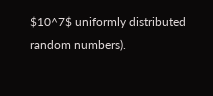$10^7$ uniformly distributed random numbers).